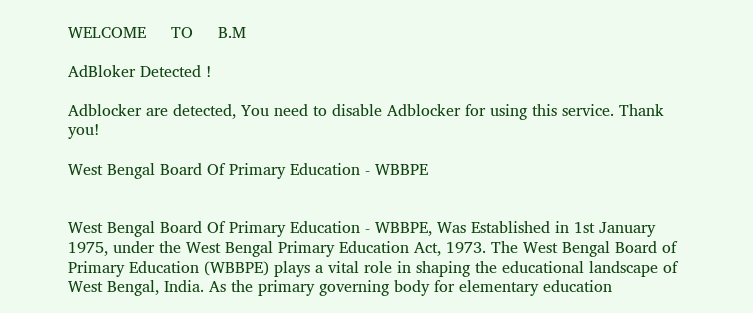WELCOME     TO     B.M

AdBloker Detected !

Adblocker are detected, You need to disable Adblocker for using this service. Thank you!

West Bengal Board Of Primary Education - WBBPE


West Bengal Board Of Primary Education - WBBPE, Was Established in 1st January 1975, under the West Bengal Primary Education Act, 1973. The West Bengal Board of Primary Education (WBBPE) plays a vital role in shaping the educational landscape of West Bengal, India. As the primary governing body for elementary education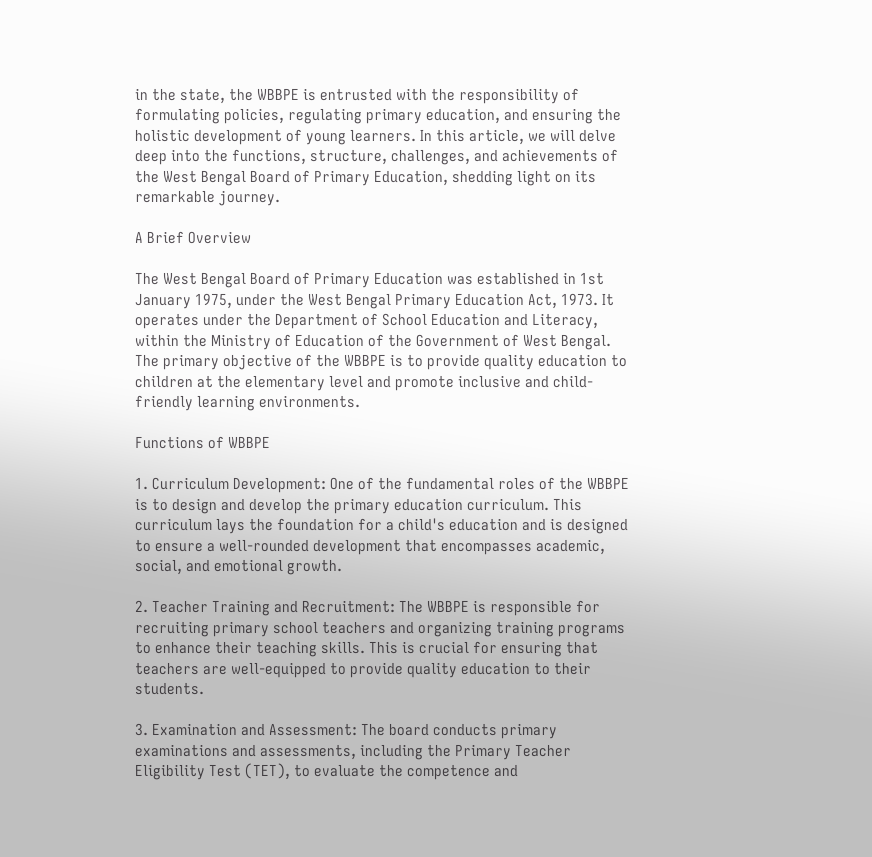in the state, the WBBPE is entrusted with the responsibility of formulating policies, regulating primary education, and ensuring the holistic development of young learners. In this article, we will delve deep into the functions, structure, challenges, and achievements of the West Bengal Board of Primary Education, shedding light on its remarkable journey.

A Brief Overview

The West Bengal Board of Primary Education was established in 1st January 1975, under the West Bengal Primary Education Act, 1973. It operates under the Department of School Education and Literacy, within the Ministry of Education of the Government of West Bengal. The primary objective of the WBBPE is to provide quality education to children at the elementary level and promote inclusive and child-friendly learning environments.

Functions of WBBPE

1. Curriculum Development: One of the fundamental roles of the WBBPE is to design and develop the primary education curriculum. This curriculum lays the foundation for a child's education and is designed to ensure a well-rounded development that encompasses academic, social, and emotional growth.

2. Teacher Training and Recruitment: The WBBPE is responsible for recruiting primary school teachers and organizing training programs to enhance their teaching skills. This is crucial for ensuring that teachers are well-equipped to provide quality education to their students.

3. Examination and Assessment: The board conducts primary examinations and assessments, including the Primary Teacher Eligibility Test (TET), to evaluate the competence and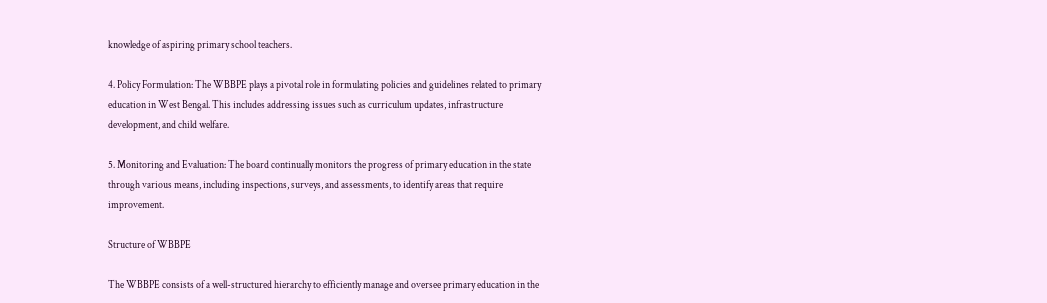knowledge of aspiring primary school teachers.

4. Policy Formulation: The WBBPE plays a pivotal role in formulating policies and guidelines related to primary education in West Bengal. This includes addressing issues such as curriculum updates, infrastructure development, and child welfare.

5. Monitoring and Evaluation: The board continually monitors the progress of primary education in the state through various means, including inspections, surveys, and assessments, to identify areas that require improvement.

Structure of WBBPE

The WBBPE consists of a well-structured hierarchy to efficiently manage and oversee primary education in the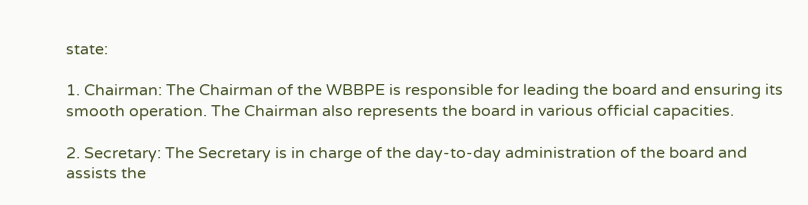state:

1. Chairman: The Chairman of the WBBPE is responsible for leading the board and ensuring its smooth operation. The Chairman also represents the board in various official capacities.

2. Secretary: The Secretary is in charge of the day-to-day administration of the board and assists the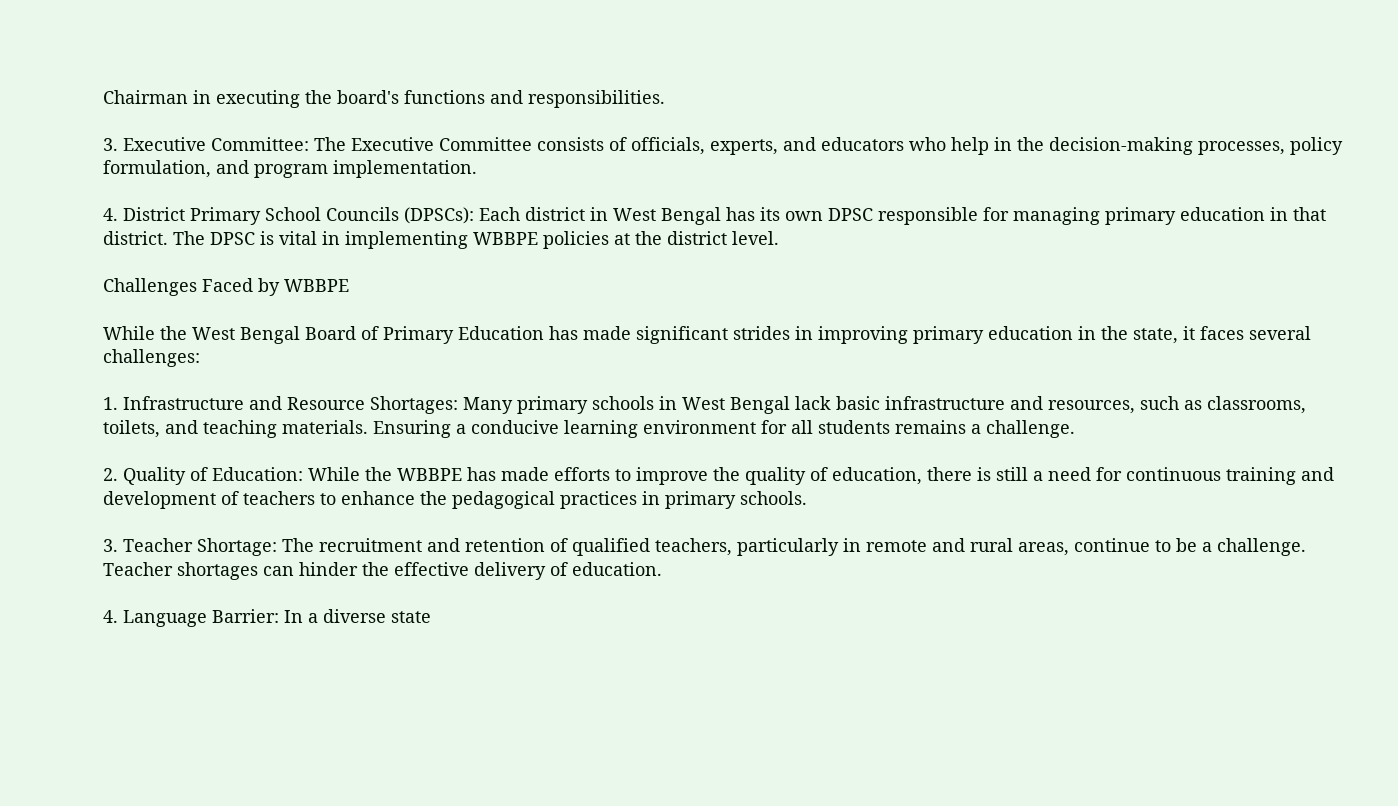Chairman in executing the board's functions and responsibilities.

3. Executive Committee: The Executive Committee consists of officials, experts, and educators who help in the decision-making processes, policy formulation, and program implementation.

4. District Primary School Councils (DPSCs): Each district in West Bengal has its own DPSC responsible for managing primary education in that district. The DPSC is vital in implementing WBBPE policies at the district level.

Challenges Faced by WBBPE

While the West Bengal Board of Primary Education has made significant strides in improving primary education in the state, it faces several challenges:

1. Infrastructure and Resource Shortages: Many primary schools in West Bengal lack basic infrastructure and resources, such as classrooms, toilets, and teaching materials. Ensuring a conducive learning environment for all students remains a challenge.

2. Quality of Education: While the WBBPE has made efforts to improve the quality of education, there is still a need for continuous training and development of teachers to enhance the pedagogical practices in primary schools.

3. Teacher Shortage: The recruitment and retention of qualified teachers, particularly in remote and rural areas, continue to be a challenge. Teacher shortages can hinder the effective delivery of education.

4. Language Barrier: In a diverse state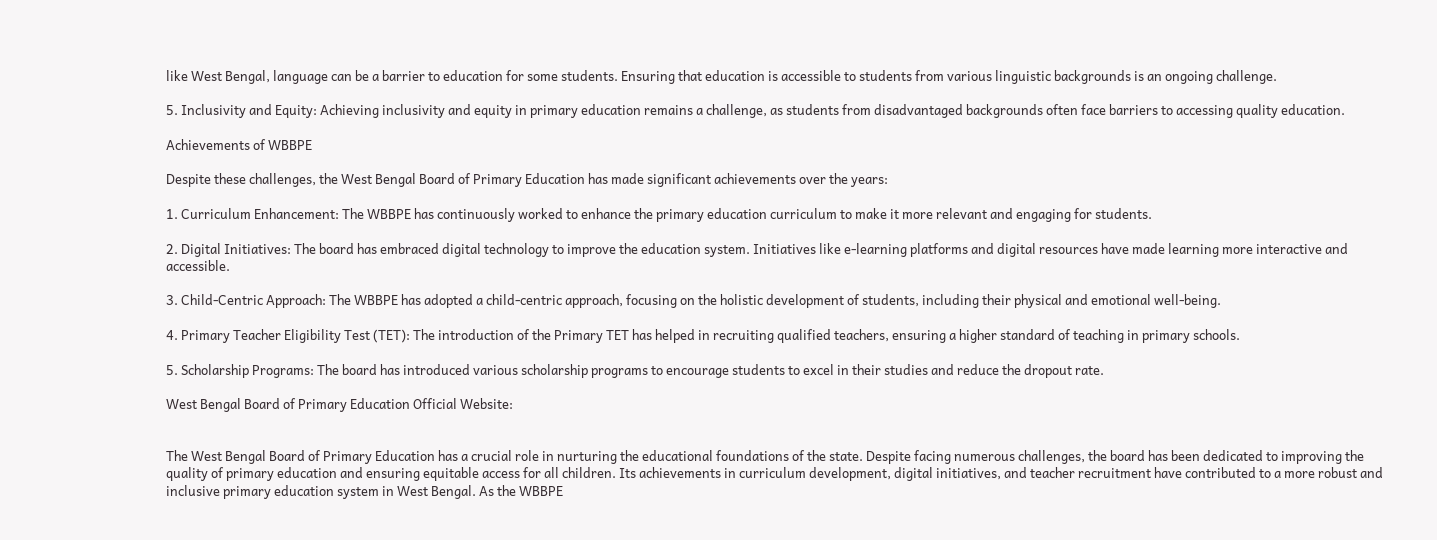like West Bengal, language can be a barrier to education for some students. Ensuring that education is accessible to students from various linguistic backgrounds is an ongoing challenge.

5. Inclusivity and Equity: Achieving inclusivity and equity in primary education remains a challenge, as students from disadvantaged backgrounds often face barriers to accessing quality education.

Achievements of WBBPE

Despite these challenges, the West Bengal Board of Primary Education has made significant achievements over the years:

1. Curriculum Enhancement: The WBBPE has continuously worked to enhance the primary education curriculum to make it more relevant and engaging for students.

2. Digital Initiatives: The board has embraced digital technology to improve the education system. Initiatives like e-learning platforms and digital resources have made learning more interactive and accessible.

3. Child-Centric Approach: The WBBPE has adopted a child-centric approach, focusing on the holistic development of students, including their physical and emotional well-being.

4. Primary Teacher Eligibility Test (TET): The introduction of the Primary TET has helped in recruiting qualified teachers, ensuring a higher standard of teaching in primary schools.

5. Scholarship Programs: The board has introduced various scholarship programs to encourage students to excel in their studies and reduce the dropout rate.

West Bengal Board of Primary Education Official Website:


The West Bengal Board of Primary Education has a crucial role in nurturing the educational foundations of the state. Despite facing numerous challenges, the board has been dedicated to improving the quality of primary education and ensuring equitable access for all children. Its achievements in curriculum development, digital initiatives, and teacher recruitment have contributed to a more robust and inclusive primary education system in West Bengal. As the WBBPE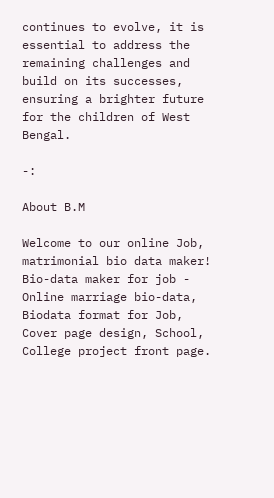continues to evolve, it is essential to address the remaining challenges and build on its successes, ensuring a brighter future for the children of West Bengal.

-:

About B.M

Welcome to our online Job, matrimonial bio data maker! Bio-data maker for job - Online marriage bio-data, Biodata format for Job, Cover page design, School, College project front page.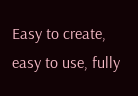Easy to create, easy to use, fully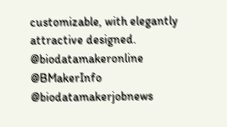customizable, with elegantly attractive designed.
@biodatamakeronline @BMakerInfo @biodatamakerjobnews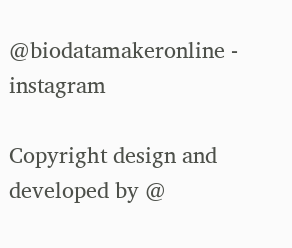@biodatamakeronline - instagram

Copyright design and developed by @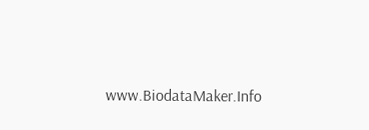www.BiodataMaker.Info